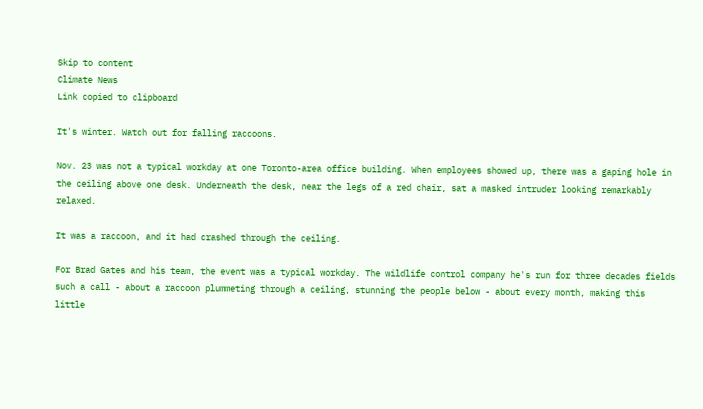Skip to content
Climate News
Link copied to clipboard

It's winter. Watch out for falling raccoons.

Nov. 23 was not a typical workday at one Toronto-area office building. When employees showed up, there was a gaping hole in the ceiling above one desk. Underneath the desk, near the legs of a red chair, sat a masked intruder looking remarkably relaxed.

It was a raccoon, and it had crashed through the ceiling.

For Brad Gates and his team, the event was a typical workday. The wildlife control company he's run for three decades fields such a call - about a raccoon plummeting through a ceiling, stunning the people below - about every month, making this little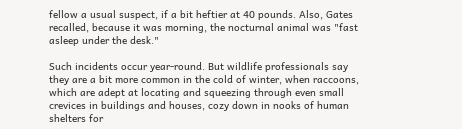fellow a usual suspect, if a bit heftier at 40 pounds. Also, Gates recalled, because it was morning, the nocturnal animal was "fast asleep under the desk."

Such incidents occur year-round. But wildlife professionals say they are a bit more common in the cold of winter, when raccoons, which are adept at locating and squeezing through even small crevices in buildings and houses, cozy down in nooks of human shelters for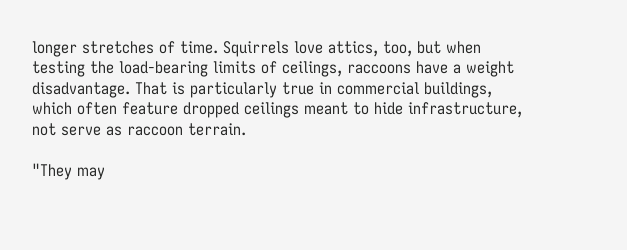longer stretches of time. Squirrels love attics, too, but when testing the load-bearing limits of ceilings, raccoons have a weight disadvantage. That is particularly true in commercial buildings, which often feature dropped ceilings meant to hide infrastructure, not serve as raccoon terrain.

"They may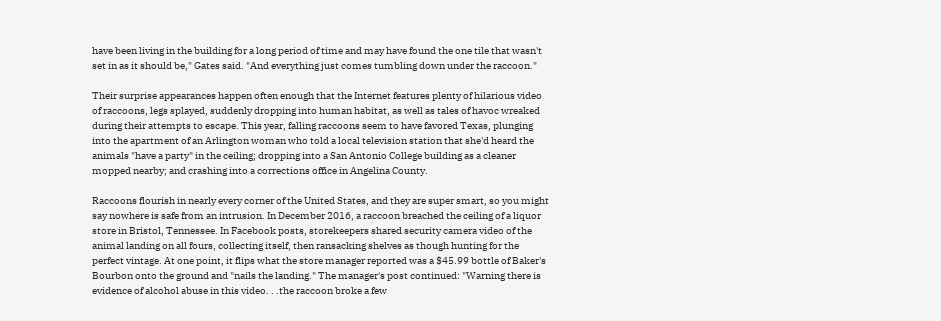have been living in the building for a long period of time and may have found the one tile that wasn't set in as it should be," Gates said. "And everything just comes tumbling down under the raccoon."

Their surprise appearances happen often enough that the Internet features plenty of hilarious video of raccoons, legs splayed, suddenly dropping into human habitat, as well as tales of havoc wreaked during their attempts to escape. This year, falling raccoons seem to have favored Texas, plunging into the apartment of an Arlington woman who told a local television station that she'd heard the animals "have a party" in the ceiling; dropping into a San Antonio College building as a cleaner mopped nearby; and crashing into a corrections office in Angelina County.

Raccoons flourish in nearly every corner of the United States, and they are super smart, so you might say nowhere is safe from an intrusion. In December 2016, a raccoon breached the ceiling of a liquor store in Bristol, Tennessee. In Facebook posts, storekeepers shared security camera video of the animal landing on all fours, collecting itself, then ransacking shelves as though hunting for the perfect vintage. At one point, it flips what the store manager reported was a $45.99 bottle of Baker's Bourbon onto the ground and "nails the landing." The manager's post continued: "Warning there is evidence of alcohol abuse in this video. . .the raccoon broke a few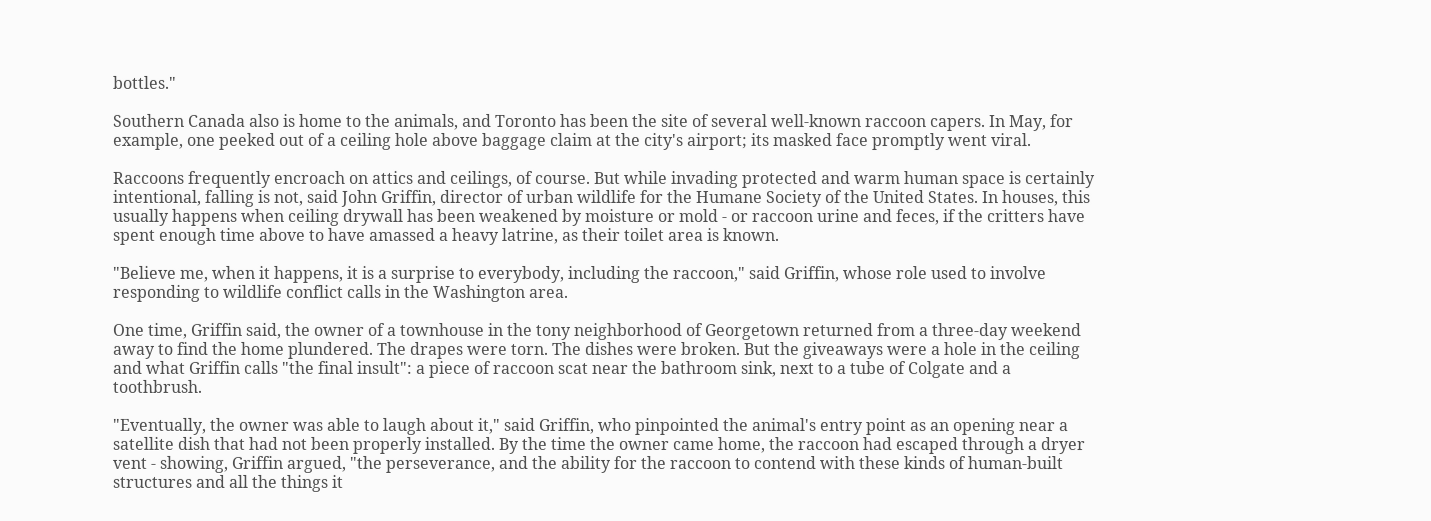bottles."

Southern Canada also is home to the animals, and Toronto has been the site of several well-known raccoon capers. In May, for example, one peeked out of a ceiling hole above baggage claim at the city's airport; its masked face promptly went viral.

Raccoons frequently encroach on attics and ceilings, of course. But while invading protected and warm human space is certainly intentional, falling is not, said John Griffin, director of urban wildlife for the Humane Society of the United States. In houses, this usually happens when ceiling drywall has been weakened by moisture or mold - or raccoon urine and feces, if the critters have spent enough time above to have amassed a heavy latrine, as their toilet area is known.

"Believe me, when it happens, it is a surprise to everybody, including the raccoon," said Griffin, whose role used to involve responding to wildlife conflict calls in the Washington area.

One time, Griffin said, the owner of a townhouse in the tony neighborhood of Georgetown returned from a three-day weekend away to find the home plundered. The drapes were torn. The dishes were broken. But the giveaways were a hole in the ceiling and what Griffin calls "the final insult": a piece of raccoon scat near the bathroom sink, next to a tube of Colgate and a toothbrush.

"Eventually, the owner was able to laugh about it," said Griffin, who pinpointed the animal's entry point as an opening near a satellite dish that had not been properly installed. By the time the owner came home, the raccoon had escaped through a dryer vent - showing, Griffin argued, "the perseverance, and the ability for the raccoon to contend with these kinds of human-built structures and all the things it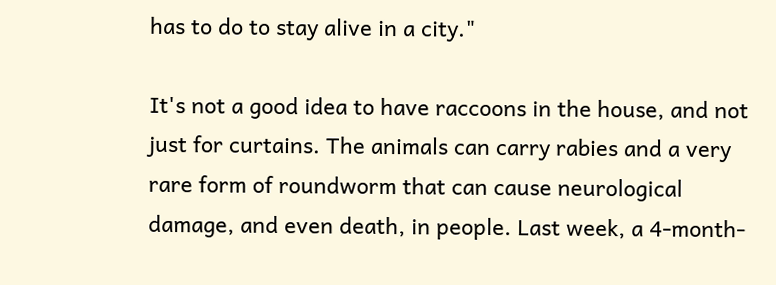has to do to stay alive in a city."

It's not a good idea to have raccoons in the house, and not just for curtains. The animals can carry rabies and a very rare form of roundworm that can cause neurological damage, and even death, in people. Last week, a 4-month-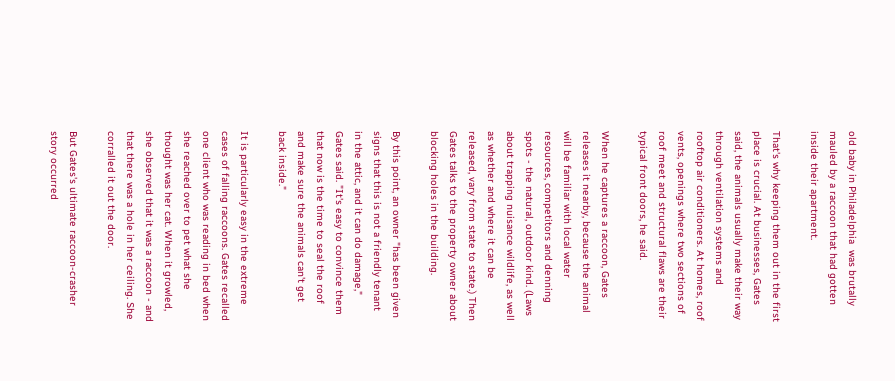old baby in Philadelphia  was brutally mauled by a raccoon that had gotten inside their apartment.

That's why keeping them out in the first place is crucial. At businesses, Gates said, the animals usually make their way through ventilation systems and rooftop air conditioners. At homes, roof vents, openings where two sections of roof meet and structural flaws are their typical front doors, he said.

When he captures a raccoon, Gates releases it nearby, because the animal will be familiar with local water resources, competitors and denning spots - the natural, outdoor kind. (Laws about trapping nuisance wildlife, as well as whether and where it can be released, vary from state to state.) Then Gates talks to the property owner about blocking holes in the building.

By this point, an owner "has been given signs that this is not a friendly tenant in the attic, and it can do damage," Gates said. "It's easy to convince them that now is the time to seal the roof and make sure the animals can't get back inside."

It is particularly easy in the extreme cases of falling raccoons. Gates recalled one client who was reading in bed when she reached over to pet what she thought was her cat. When it growled, she observed that it was a raccoon - and that there was a hole in her ceiling. She corralled it out the door.

But Gates's ultimate raccoon-crasher story occurred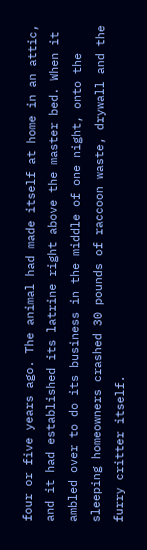four or five years ago. The animal had made itself at home in an attic, and it had established its latrine right above the master bed. When it ambled over to do its business in the middle of one night, onto the sleeping homeowners crashed 30 pounds of raccoon waste, drywall and the furry critter itself.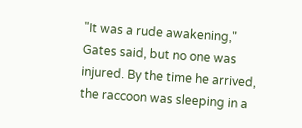"It was a rude awakening," Gates said, but no one was injured. By the time he arrived, the raccoon was sleeping in a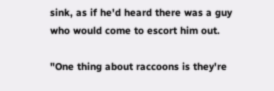sink, as if he'd heard there was a guy who would come to escort him out.

"One thing about raccoons is they're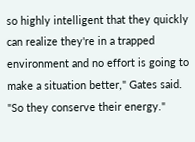so highly intelligent that they quickly can realize they're in a trapped environment and no effort is going to make a situation better," Gates said. "So they conserve their energy."